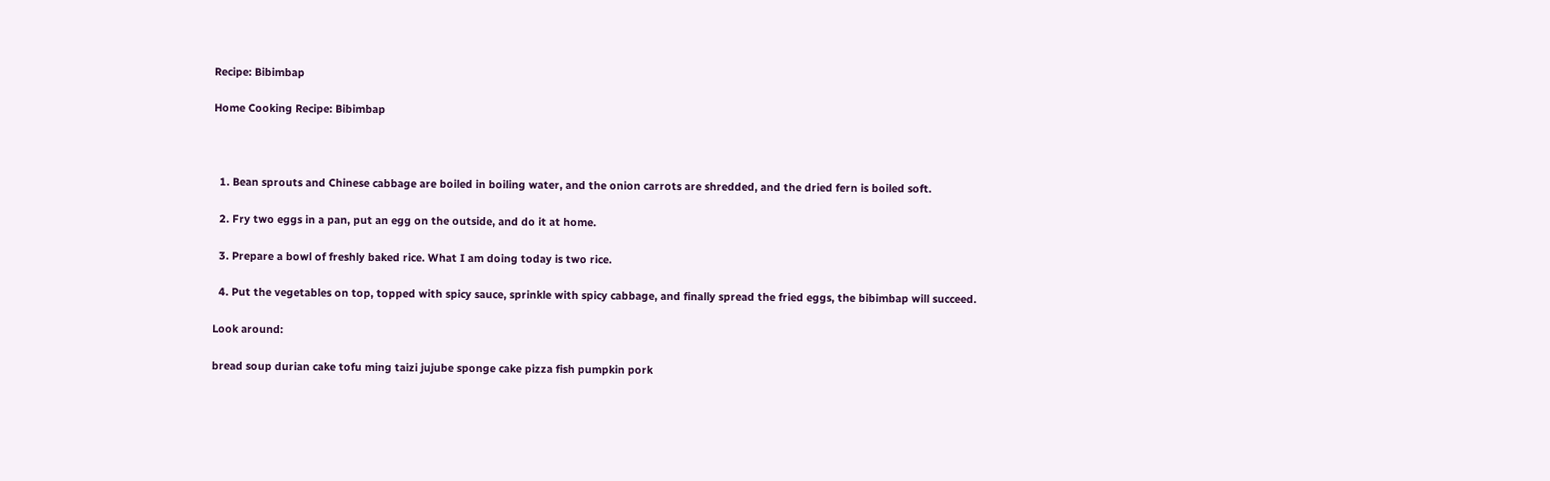Recipe: Bibimbap

Home Cooking Recipe: Bibimbap



  1. Bean sprouts and Chinese cabbage are boiled in boiling water, and the onion carrots are shredded, and the dried fern is boiled soft.

  2. Fry two eggs in a pan, put an egg on the outside, and do it at home.

  3. Prepare a bowl of freshly baked rice. What I am doing today is two rice.

  4. Put the vegetables on top, topped with spicy sauce, sprinkle with spicy cabbage, and finally spread the fried eggs, the bibimbap will succeed.

Look around:

bread soup durian cake tofu ming taizi jujube sponge cake pizza fish pumpkin pork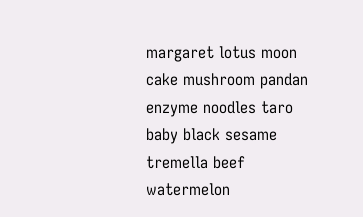margaret lotus moon cake mushroom pandan enzyme noodles taro baby black sesame tremella beef watermelon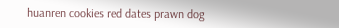huanren cookies red dates prawn dog